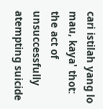cari istilah yang lo mau, kaya' thot:
the act of unsuccessfully atempting suicide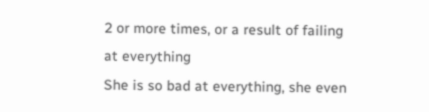2 or more times, or a result of failing at everything
She is so bad at everything, she even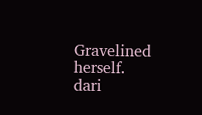Gravelined herself.
dari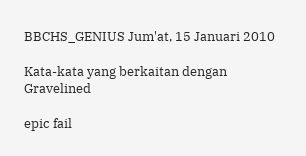BBCHS_GENIUS Jum'at, 15 Januari 2010

Kata-kata yang berkaitan dengan Gravelined

epic fail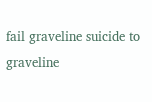fail graveline suicide to graveline